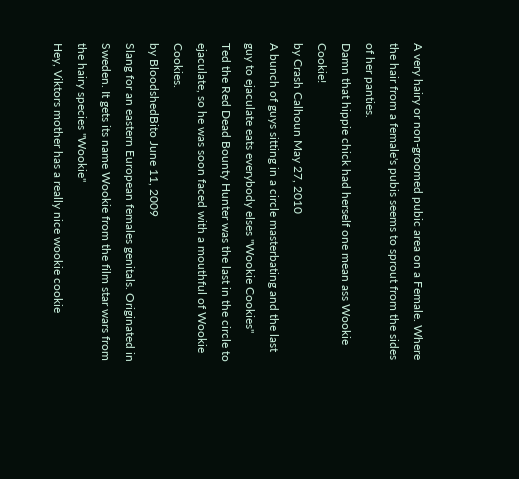A very hairy or non-groomed pubic area on a Female. Where the hair from a female's pubis seems to sprout from the sides of her panties.
Damn that hippie chick had herself one mean ass Wookie Cookie!
by Crash Calhoun May 27, 2010
A bunch of guys sitting in a circle masterbating and the last guy to ejaculate eats everybody elses "Wookie Cookies"
Ted the Red Dead Bounty Hunter was the last in the circle to ejaculate, so he was soon faced with a mouthful of Wookie Cookies.
by BloodshedBito June 11, 2009
Slang for an eastern European females genitals. Originated in Sweden. It gets its name Wookie from the film star wars from the hairy species ''Wookie''
Hey, Viktors mother has a really nice wookie cookie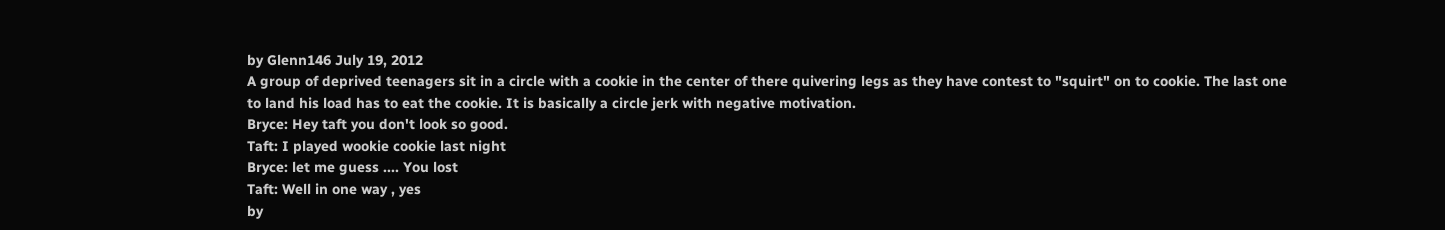by Glenn146 July 19, 2012
A group of deprived teenagers sit in a circle with a cookie in the center of there quivering legs as they have contest to "squirt" on to cookie. The last one to land his load has to eat the cookie. It is basically a circle jerk with negative motivation.
Bryce: Hey taft you don't look so good.
Taft: I played wookie cookie last night
Bryce: let me guess .... You lost
Taft: Well in one way , yes
by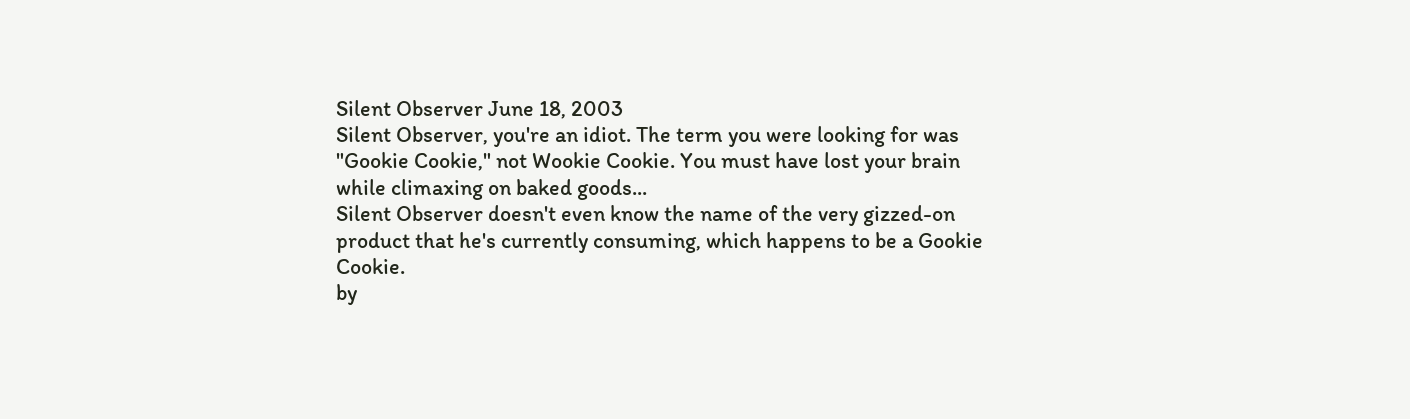Silent Observer June 18, 2003
Silent Observer, you're an idiot. The term you were looking for was "Gookie Cookie," not Wookie Cookie. You must have lost your brain while climaxing on baked goods...
Silent Observer doesn't even know the name of the very gizzed-on product that he's currently consuming, which happens to be a Gookie Cookie.
by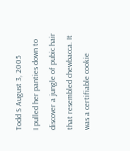Todd S August 3, 2005
I pulled her panties down to discover a jungle of pubic hair that resembled chewbacca. It was a certifiable cookie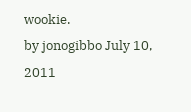wookie.
by jonogibbo July 10, 2011